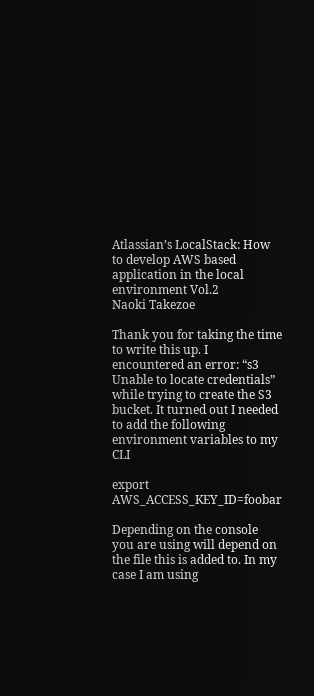Atlassian’s LocalStack: How to develop AWS based application in the local environment Vol.2
Naoki Takezoe

Thank you for taking the time to write this up. I encountered an error: “s3 Unable to locate credentials” while trying to create the S3 bucket. It turned out I needed to add the following environment variables to my CLI

export AWS_ACCESS_KEY_ID=foobar

Depending on the console you are using will depend on the file this is added to. In my case I am using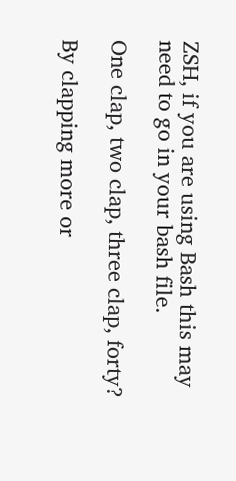ZSH, if you are using Bash this may need to go in your bash file.

One clap, two clap, three clap, forty?

By clapping more or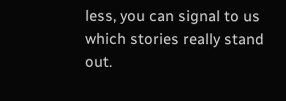less, you can signal to us which stories really stand out.